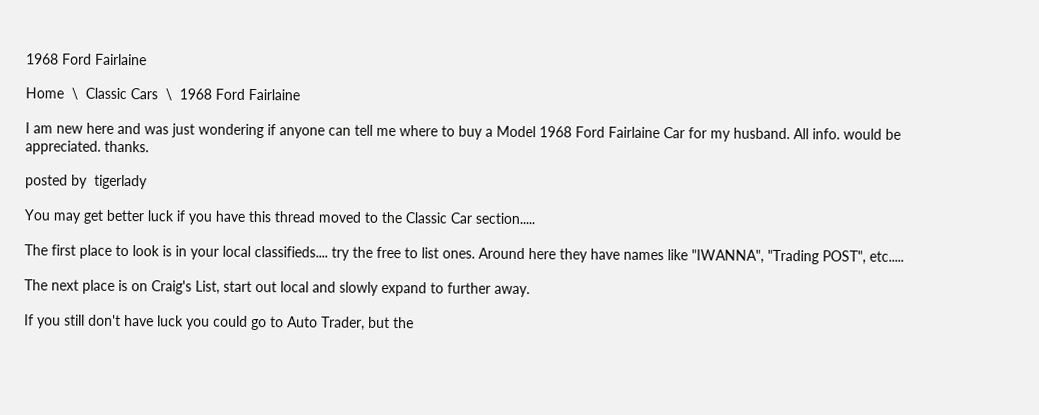1968 Ford Fairlaine

Home  \  Classic Cars  \  1968 Ford Fairlaine

I am new here and was just wondering if anyone can tell me where to buy a Model 1968 Ford Fairlaine Car for my husband. All info. would be appreciated. thanks.

posted by  tigerlady

You may get better luck if you have this thread moved to the Classic Car section.....

The first place to look is in your local classifieds.... try the free to list ones. Around here they have names like "IWANNA", "Trading POST", etc.....

The next place is on Craig's List, start out local and slowly expand to further away.

If you still don't have luck you could go to Auto Trader, but the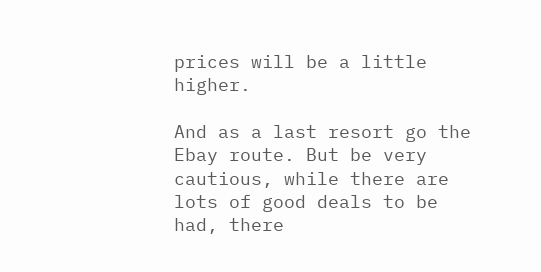prices will be a little higher.

And as a last resort go the Ebay route. But be very cautious, while there are lots of good deals to be had, there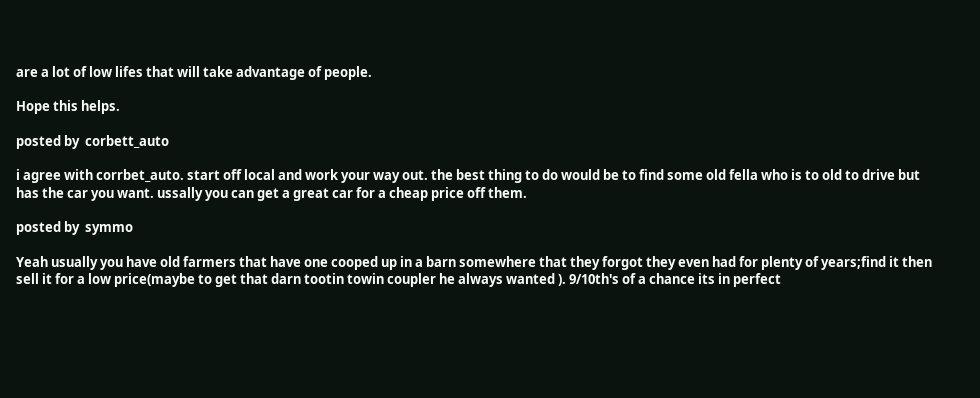are a lot of low lifes that will take advantage of people.

Hope this helps.

posted by  corbett_auto

i agree with corrbet_auto. start off local and work your way out. the best thing to do would be to find some old fella who is to old to drive but has the car you want. ussally you can get a great car for a cheap price off them.

posted by  symmo

Yeah usually you have old farmers that have one cooped up in a barn somewhere that they forgot they even had for plenty of years;find it then sell it for a low price(maybe to get that darn tootin towin coupler he always wanted ). 9/10th's of a chance its in perfect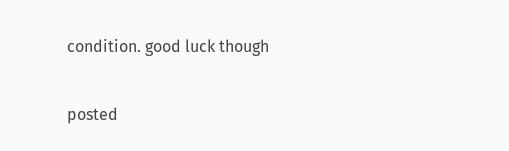condition. good luck though

posted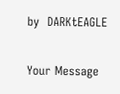by  DARKtEAGLE

Your Message